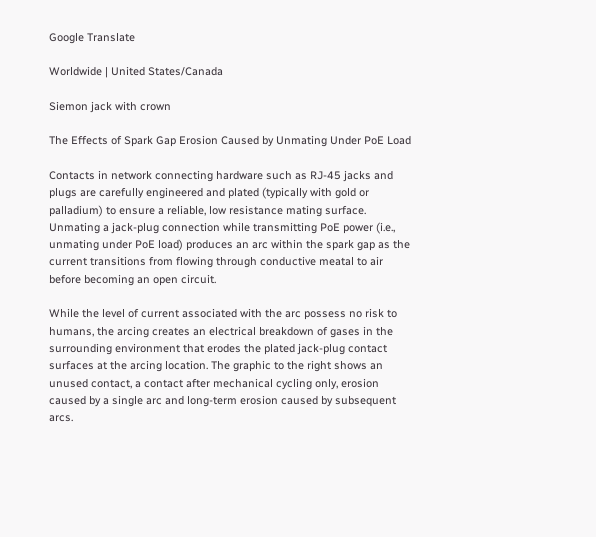Google Translate

Worldwide | United States/Canada

Siemon jack with crown

The Effects of Spark Gap Erosion Caused by Unmating Under PoE Load

Contacts in network connecting hardware such as RJ-45 jacks and plugs are carefully engineered and plated (typically with gold or palladium) to ensure a reliable, low resistance mating surface. Unmating a jack-plug connection while transmitting PoE power (i.e., unmating under PoE load) produces an arc within the spark gap as the current transitions from flowing through conductive meatal to air before becoming an open circuit.

While the level of current associated with the arc possess no risk to humans, the arcing creates an electrical breakdown of gases in the surrounding environment that erodes the plated jack-plug contact surfaces at the arcing location. The graphic to the right shows an unused contact, a contact after mechanical cycling only, erosion caused by a single arc and long-term erosion caused by subsequent arcs.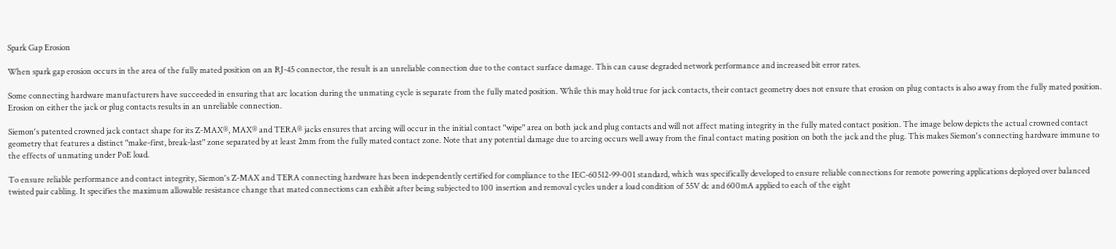Spark Gap Erosion

When spark gap erosion occurs in the area of the fully mated position on an RJ-45 connector, the result is an unreliable connection due to the contact surface damage. This can cause degraded network performance and increased bit error rates.

Some connecting hardware manufacturers have succeeded in ensuring that arc location during the unmating cycle is separate from the fully mated position. While this may hold true for jack contacts, their contact geometry does not ensure that erosion on plug contacts is also away from the fully mated position. Erosion on either the jack or plug contacts results in an unreliable connection.

Siemon's patented crowned jack contact shape for its Z-MAX®, MAX® and TERA® jacks ensures that arcing will occur in the initial contact "wipe" area on both jack and plug contacts and will not affect mating integrity in the fully mated contact position. The image below depicts the actual crowned contact geometry that features a distinct "make-first, break-last" zone separated by at least 2mm from the fully mated contact zone. Note that any potential damage due to arcing occurs well away from the final contact mating position on both the jack and the plug. This makes Siemon's connecting hardware immune to the effects of unmating under PoE load.

To ensure reliable performance and contact integrity, Siemon's Z-MAX and TERA connecting hardware has been independently certified for compliance to the IEC-60512-99-001 standard, which was specifically developed to ensure reliable connections for remote powering applications deployed over balanced twisted pair cabling. It specifies the maximum allowable resistance change that mated connections can exhibit after being subjected to 100 insertion and removal cycles under a load condition of 55V dc and 600mA applied to each of the eight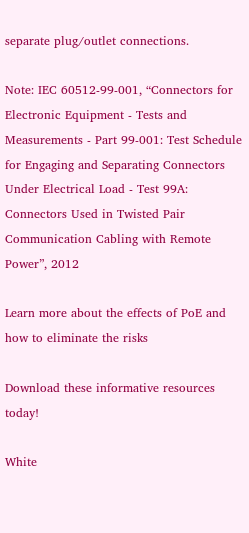separate plug/outlet connections.

Note: IEC 60512-99-001, “Connectors for Electronic Equipment - Tests and Measurements - Part 99-001: Test Schedule for Engaging and Separating Connectors Under Electrical Load - Test 99A: Connectors Used in Twisted Pair Communication Cabling with Remote Power”, 2012

Learn more about the effects of PoE and how to eliminate the risks

Download these informative resources today!

White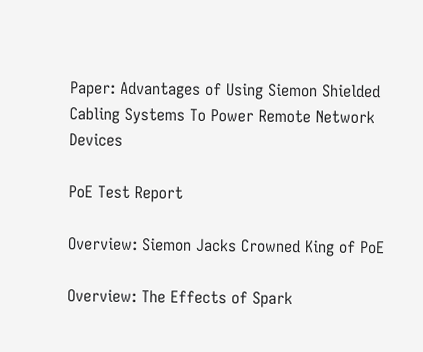Paper: Advantages of Using Siemon Shielded Cabling Systems To Power Remote Network Devices

PoE Test Report

Overview: Siemon Jacks Crowned King of PoE

Overview: The Effects of Spark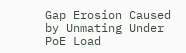Gap Erosion Caused by Unmating Under PoE Load